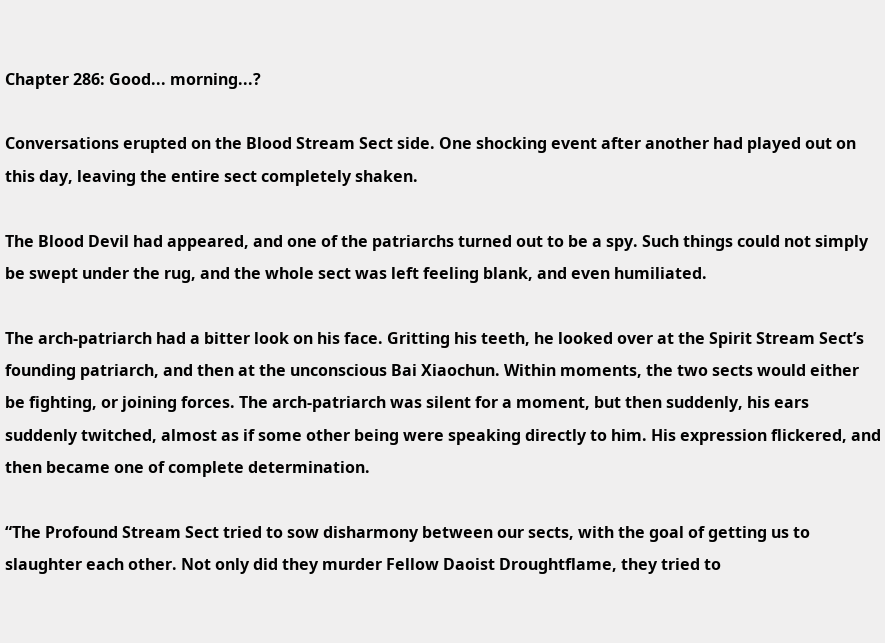Chapter 286: Good... morning...?

Conversations erupted on the Blood Stream Sect side. One shocking event after another had played out on this day, leaving the entire sect completely shaken.

The Blood Devil had appeared, and one of the patriarchs turned out to be a spy. Such things could not simply be swept under the rug, and the whole sect was left feeling blank, and even humiliated.

The arch-patriarch had a bitter look on his face. Gritting his teeth, he looked over at the Spirit Stream Sect’s founding patriarch, and then at the unconscious Bai Xiaochun. Within moments, the two sects would either be fighting, or joining forces. The arch-patriarch was silent for a moment, but then suddenly, his ears suddenly twitched, almost as if some other being were speaking directly to him. His expression flickered, and then became one of complete determination.

“The Profound Stream Sect tried to sow disharmony between our sects, with the goal of getting us to slaughter each other. Not only did they murder Fellow Daoist Droughtflame, they tried to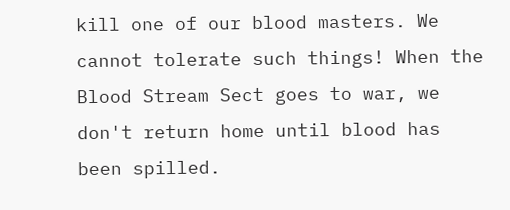kill one of our blood masters. We cannot tolerate such things! When the Blood Stream Sect goes to war, we don't return home until blood has been spilled.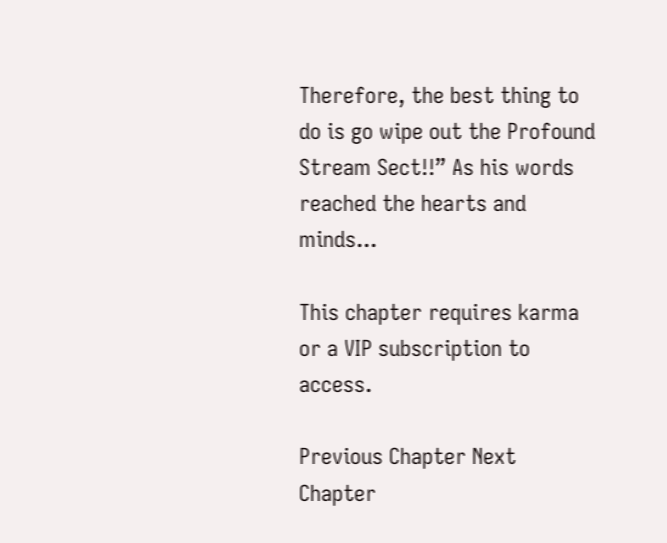Therefore, the best thing to do is go wipe out the Profound Stream Sect!!” As his words reached the hearts and minds...

This chapter requires karma or a VIP subscription to access.

Previous Chapter Next Chapter